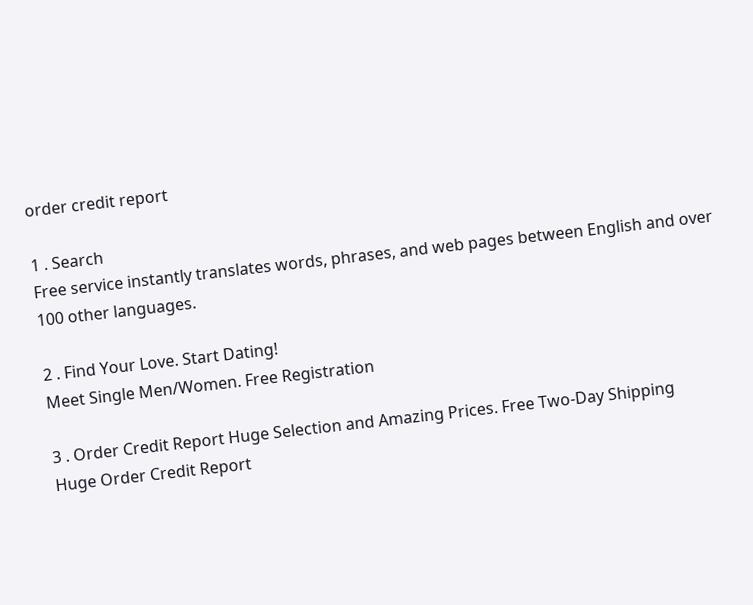order credit report

1 . Search
Free service instantly translates words, phrases, and web pages between English and over 100 other languages.

2 . Find Your Love. Start Dating!
Meet Single Men/Women. Free Registration

3 . Order Credit Report Huge Selection and Amazing Prices. Free Two-Day Shipping
Huge Order Credit Report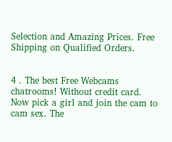Selection and Amazing Prices. Free Shipping on Qualified Orders.


4 . The best Free Webcams chatrooms! Without credit card.
Now pick a girl and join the cam to cam sex. The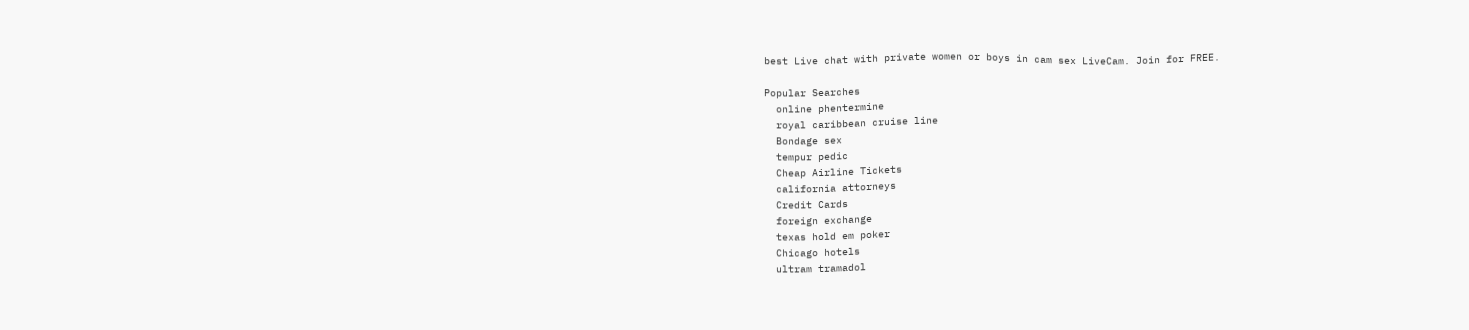best Live chat with private women or boys in cam sex LiveCam. Join for FREE.

Popular Searches
  online phentermine
  royal caribbean cruise line
  Bondage sex
  tempur pedic
  Cheap Airline Tickets
  california attorneys
  Credit Cards
  foreign exchange
  texas hold em poker
  Chicago hotels
  ultram tramadol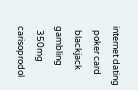internet dating
  poker card
  blackjack gambling
  350mg carisoprodol